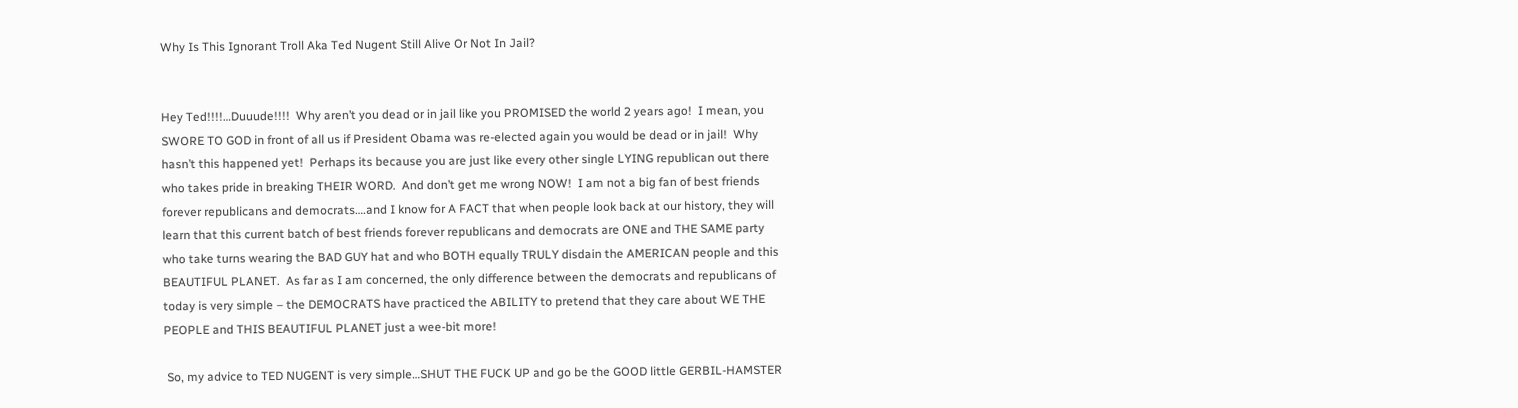Why Is This Ignorant Troll Aka Ted Nugent Still Alive Or Not In Jail?


Hey Ted!!!!…Duuude!!!!  Why aren’t you dead or in jail like you PROMISED the world 2 years ago!  I mean, you SWORE TO GOD in front of all us if President Obama was re-elected again you would be dead or in jail!  Why hasn’t this happened yet!  Perhaps its because you are just like every other single LYING republican out there who takes pride in breaking THEIR WORD.  And don’t get me wrong NOW!  I am not a big fan of best friends forever republicans and democrats….and I know for A FACT that when people look back at our history, they will learn that this current batch of best friends forever republicans and democrats are ONE and THE SAME party who take turns wearing the BAD GUY hat and who BOTH equally TRULY disdain the AMERICAN people and this BEAUTIFUL PLANET.  As far as I am concerned, the only difference between the democrats and republicans of today is very simple – the DEMOCRATS have practiced the ABILITY to pretend that they care about WE THE PEOPLE and THIS BEAUTIFUL PLANET just a wee-bit more!

 So, my advice to TED NUGENT is very simple…SHUT THE FUCK UP and go be the GOOD little GERBIL-HAMSTER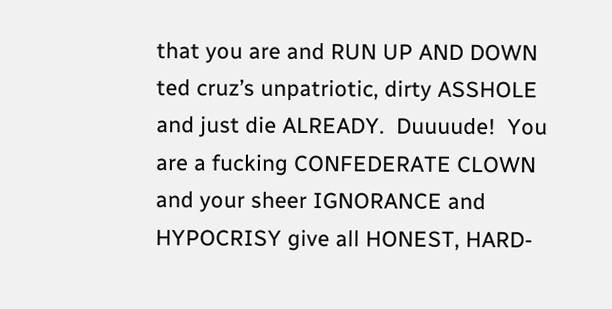that you are and RUN UP AND DOWN ted cruz’s unpatriotic, dirty ASSHOLE and just die ALREADY.  Duuuude!  You are a fucking CONFEDERATE CLOWN and your sheer IGNORANCE and HYPOCRISY give all HONEST, HARD-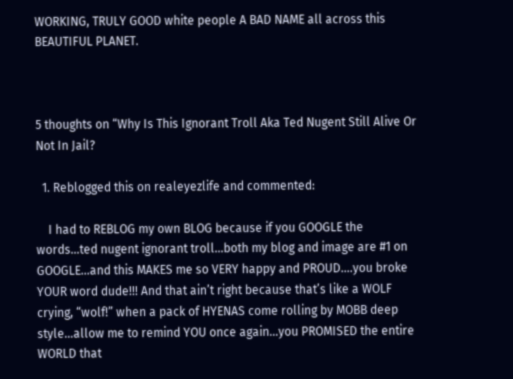WORKING, TRULY GOOD white people A BAD NAME all across this BEAUTIFUL PLANET.



5 thoughts on “Why Is This Ignorant Troll Aka Ted Nugent Still Alive Or Not In Jail?

  1. Reblogged this on realeyezlife and commented:

    I had to REBLOG my own BLOG because if you GOOGLE the words…ted nugent ignorant troll…both my blog and image are #1 on GOOGLE…and this MAKES me so VERY happy and PROUD….you broke YOUR word dude!!! And that ain’t right because that’s like a WOLF crying, “wolf!” when a pack of HYENAS come rolling by MOBB deep style…allow me to remind YOU once again…you PROMISED the entire WORLD that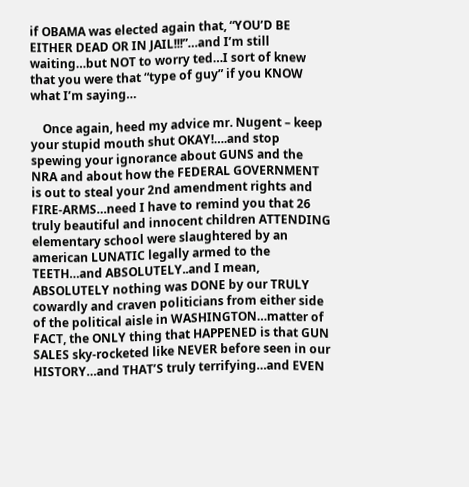if OBAMA was elected again that, “YOU’D BE EITHER DEAD OR IN JAIL!!!”…and I’m still waiting…but NOT to worry ted…I sort of knew that you were that “type of guy” if you KNOW what I’m saying…

    Once again, heed my advice mr. Nugent – keep your stupid mouth shut OKAY!….and stop spewing your ignorance about GUNS and the NRA and about how the FEDERAL GOVERNMENT is out to steal your 2nd amendment rights and FIRE-ARMS…need I have to remind you that 26 truly beautiful and innocent children ATTENDING elementary school were slaughtered by an american LUNATIC legally armed to the TEETH…and ABSOLUTELY..and I mean, ABSOLUTELY nothing was DONE by our TRULY cowardly and craven politicians from either side of the political aisle in WASHINGTON…matter of FACT, the ONLY thing that HAPPENED is that GUN SALES sky-rocketed like NEVER before seen in our HISTORY…and THAT’S truly terrifying…and EVEN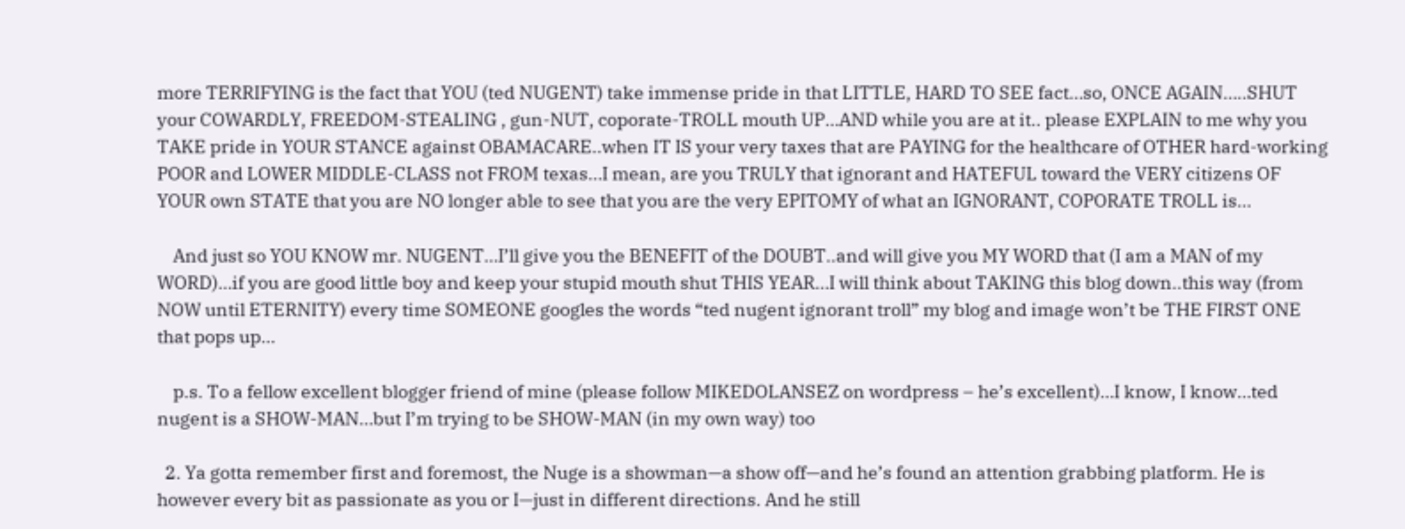more TERRIFYING is the fact that YOU (ted NUGENT) take immense pride in that LITTLE, HARD TO SEE fact…so, ONCE AGAIN…..SHUT your COWARDLY, FREEDOM-STEALING , gun-NUT, coporate-TROLL mouth UP…AND while you are at it.. please EXPLAIN to me why you TAKE pride in YOUR STANCE against OBAMACARE..when IT IS your very taxes that are PAYING for the healthcare of OTHER hard-working POOR and LOWER MIDDLE-CLASS not FROM texas…I mean, are you TRULY that ignorant and HATEFUL toward the VERY citizens OF YOUR own STATE that you are NO longer able to see that you are the very EPITOMY of what an IGNORANT, COPORATE TROLL is…

    And just so YOU KNOW mr. NUGENT…I’ll give you the BENEFIT of the DOUBT..and will give you MY WORD that (I am a MAN of my WORD)…if you are good little boy and keep your stupid mouth shut THIS YEAR…I will think about TAKING this blog down..this way (from NOW until ETERNITY) every time SOMEONE googles the words “ted nugent ignorant troll” my blog and image won’t be THE FIRST ONE that pops up…

    p.s. To a fellow excellent blogger friend of mine (please follow MIKEDOLANSEZ on wordpress – he’s excellent)…I know, I know…ted nugent is a SHOW-MAN…but I’m trying to be SHOW-MAN (in my own way) too

  2. Ya gotta remember first and foremost, the Nuge is a showman—a show off—and he’s found an attention grabbing platform. He is however every bit as passionate as you or I—just in different directions. And he still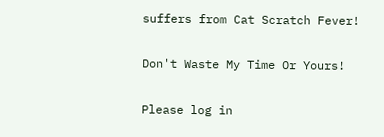suffers from Cat Scratch Fever!

Don't Waste My Time Or Yours!

Please log in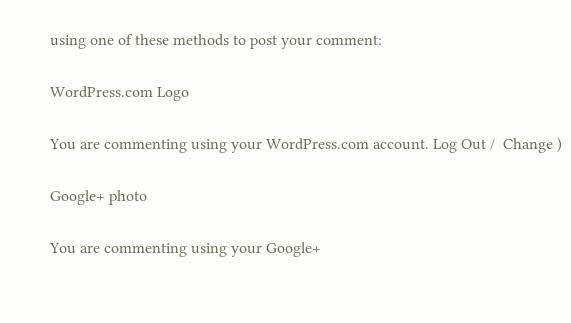using one of these methods to post your comment:

WordPress.com Logo

You are commenting using your WordPress.com account. Log Out /  Change )

Google+ photo

You are commenting using your Google+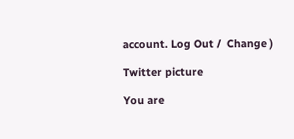account. Log Out /  Change )

Twitter picture

You are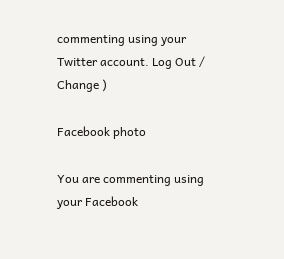commenting using your Twitter account. Log Out /  Change )

Facebook photo

You are commenting using your Facebook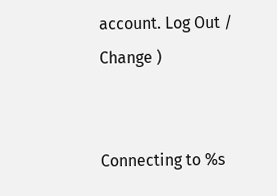account. Log Out /  Change )


Connecting to %s